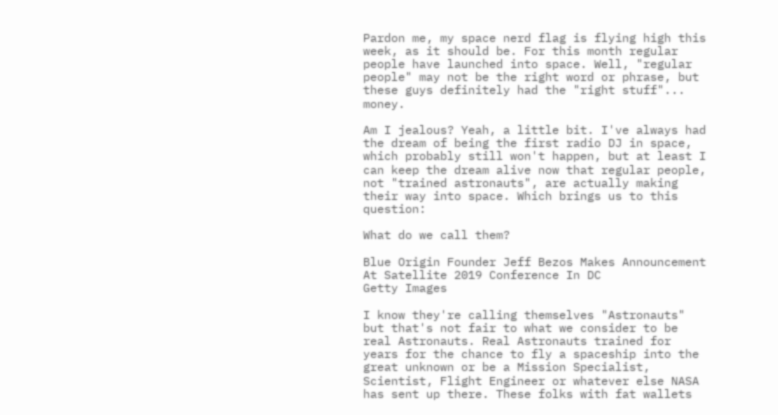Pardon me, my space nerd flag is flying high this week, as it should be. For this month regular people have launched into space. Well, "regular people" may not be the right word or phrase, but these guys definitely had the "right stuff"... money.

Am I jealous? Yeah, a little bit. I've always had the dream of being the first radio DJ in space, which probably still won't happen, but at least I can keep the dream alive now that regular people, not "trained astronauts", are actually making their way into space. Which brings us to this question:

What do we call them?

Blue Origin Founder Jeff Bezos Makes Announcement At Satellite 2019 Conference In DC
Getty Images

I know they're calling themselves "Astronauts" but that's not fair to what we consider to be real Astronauts. Real Astronauts trained for years for the chance to fly a spaceship into the great unknown or be a Mission Specialist, Scientist, Flight Engineer or whatever else NASA has sent up there. These folks with fat wallets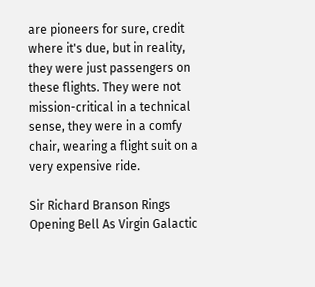are pioneers for sure, credit where it's due, but in reality, they were just passengers on these flights. They were not mission-critical in a technical sense, they were in a comfy chair, wearing a flight suit on a very expensive ride.

Sir Richard Branson Rings Opening Bell As Virgin Galactic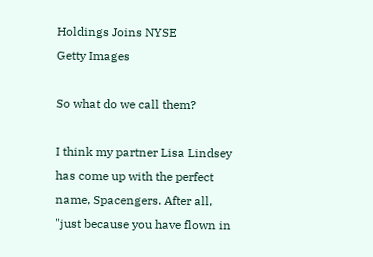Holdings Joins NYSE
Getty Images

So what do we call them?

I think my partner Lisa Lindsey has come up with the perfect name, Spacengers. After all, "just because you have flown in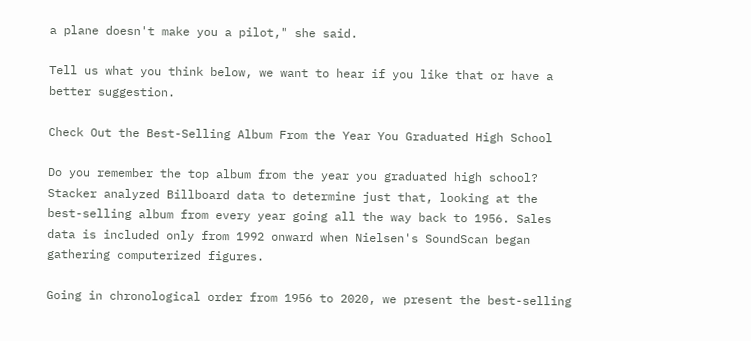a plane doesn't make you a pilot," she said.

Tell us what you think below, we want to hear if you like that or have a better suggestion.

Check Out the Best-Selling Album From the Year You Graduated High School

Do you remember the top album from the year you graduated high school? Stacker analyzed Billboard data to determine just that, looking at the best-selling album from every year going all the way back to 1956. Sales data is included only from 1992 onward when Nielsen's SoundScan began gathering computerized figures.

Going in chronological order from 1956 to 2020, we present the best-selling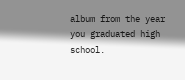album from the year you graduated high school.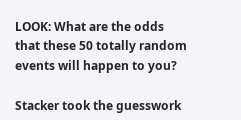LOOK: What are the odds that these 50 totally random events will happen to you?

Stacker took the guesswork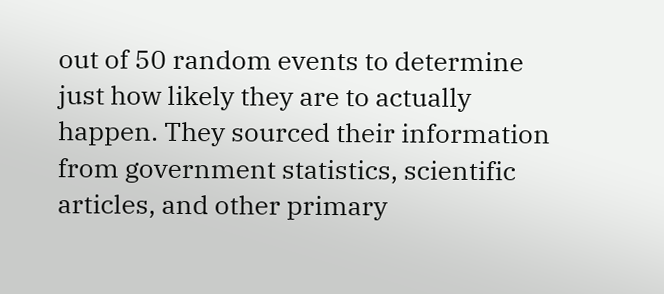out of 50 random events to determine just how likely they are to actually happen. They sourced their information from government statistics, scientific articles, and other primary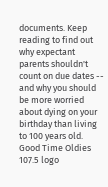documents. Keep reading to find out why expectant parents shouldn't count on due dates -- and why you should be more worried about dying on your birthday than living to 100 years old.
Good Time Oldies 107.5 logo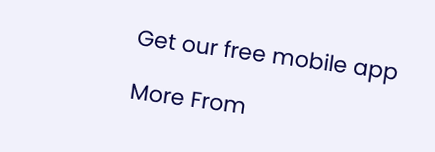Get our free mobile app

More From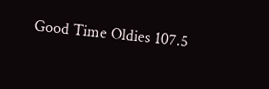Good Time Oldies 107.5